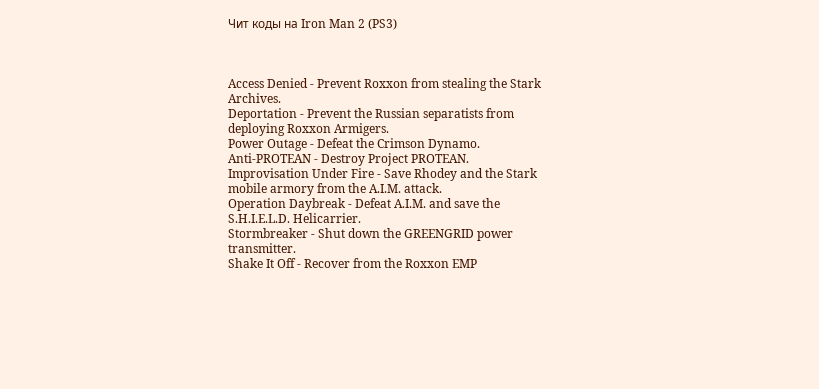Чит коды на Iron Man 2 (PS3)



Access Denied - Prevent Roxxon from stealing the Stark Archives.
Deportation - Prevent the Russian separatists from deploying Roxxon Armigers.
Power Outage - Defeat the Crimson Dynamo.
Anti-PROTEAN - Destroy Project PROTEAN.
Improvisation Under Fire - Save Rhodey and the Stark mobile armory from the A.I.M. attack.
Operation Daybreak - Defeat A.I.M. and save the S.H.I.E.L.D. Helicarrier.
Stormbreaker - Shut down the GREENGRID power transmitter.
Shake It Off - Recover from the Roxxon EMP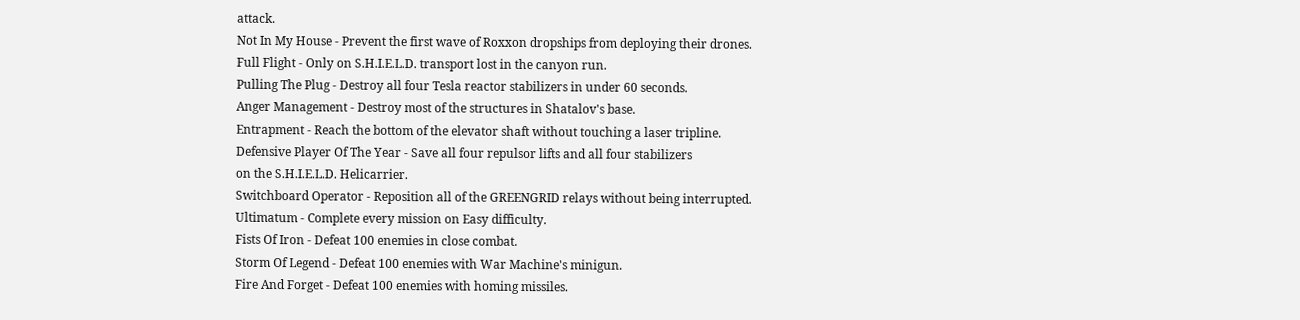attack.
Not In My House - Prevent the first wave of Roxxon dropships from deploying their drones.
Full Flight - Only on S.H.I.E.L.D. transport lost in the canyon run.
Pulling The Plug - Destroy all four Tesla reactor stabilizers in under 60 seconds.
Anger Management - Destroy most of the structures in Shatalov's base.
Entrapment - Reach the bottom of the elevator shaft without touching a laser tripline.
Defensive Player Of The Year - Save all four repulsor lifts and all four stabilizers
on the S.H.I.E.L.D. Helicarrier.
Switchboard Operator - Reposition all of the GREENGRID relays without being interrupted.
Ultimatum - Complete every mission on Easy difficulty.
Fists Of Iron - Defeat 100 enemies in close combat.
Storm Of Legend - Defeat 100 enemies with War Machine's minigun.
Fire And Forget - Defeat 100 enemies with homing missiles.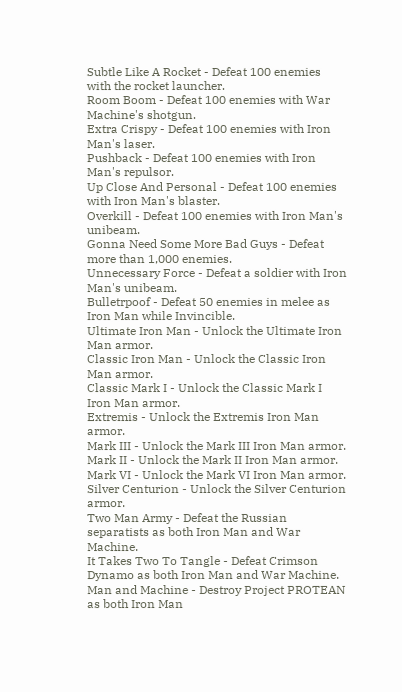Subtle Like A Rocket - Defeat 100 enemies with the rocket launcher.
Room Boom - Defeat 100 enemies with War Machine's shotgun.
Extra Crispy - Defeat 100 enemies with Iron Man's laser.
Pushback - Defeat 100 enemies with Iron Man's repulsor.
Up Close And Personal - Defeat 100 enemies with Iron Man's blaster.
Overkill - Defeat 100 enemies with Iron Man's unibeam.
Gonna Need Some More Bad Guys - Defeat more than 1,000 enemies.
Unnecessary Force - Defeat a soldier with Iron Man's unibeam.
Bulletrpoof - Defeat 50 enemies in melee as Iron Man while Invincible.
Ultimate Iron Man - Unlock the Ultimate Iron Man armor.
Classic Iron Man - Unlock the Classic Iron Man armor.
Classic Mark I - Unlock the Classic Mark I Iron Man armor.
Extremis - Unlock the Extremis Iron Man armor.
Mark III - Unlock the Mark III Iron Man armor.
Mark II - Unlock the Mark II Iron Man armor.
Mark VI - Unlock the Mark VI Iron Man armor.
Silver Centurion - Unlock the Silver Centurion armor.
Two Man Army - Defeat the Russian separatists as both Iron Man and War Machine.
It Takes Two To Tangle - Defeat Crimson Dynamo as both Iron Man and War Machine.
Man and Machine - Destroy Project PROTEAN as both Iron Man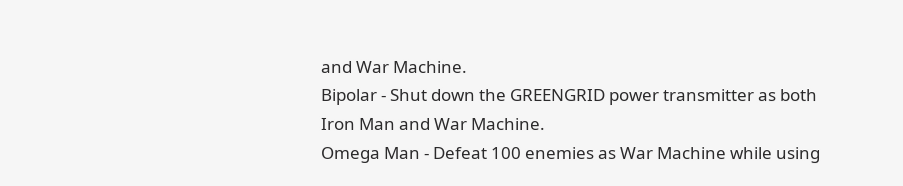and War Machine.
Bipolar - Shut down the GREENGRID power transmitter as both Iron Man and War Machine.
Omega Man - Defeat 100 enemies as War Machine while using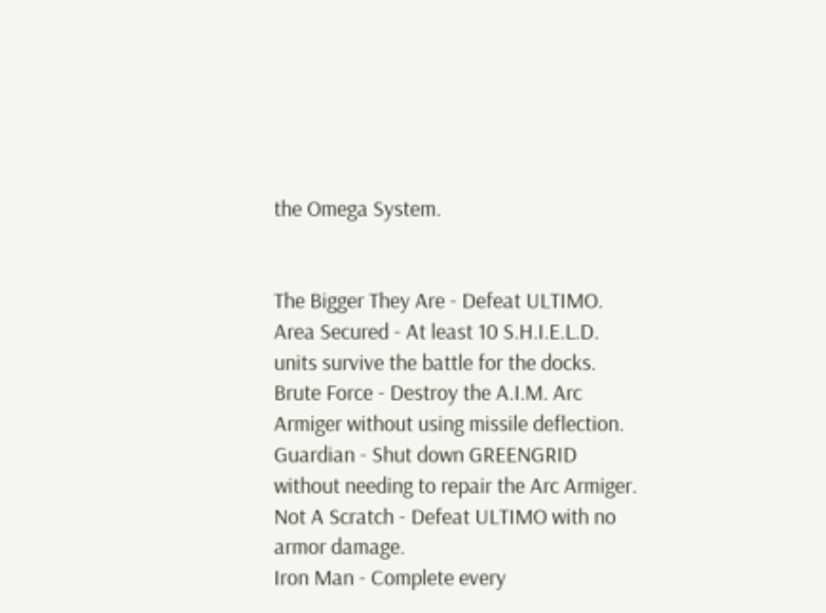the Omega System.


The Bigger They Are - Defeat ULTIMO.
Area Secured - At least 10 S.H.I.E.L.D. units survive the battle for the docks.
Brute Force - Destroy the A.I.M. Arc Armiger without using missile deflection.
Guardian - Shut down GREENGRID without needing to repair the Arc Armiger.
Not A Scratch - Defeat ULTIMO with no armor damage.
Iron Man - Complete every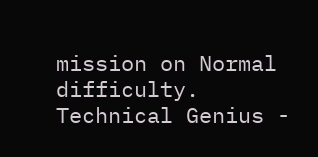mission on Normal difficulty.
Technical Genius -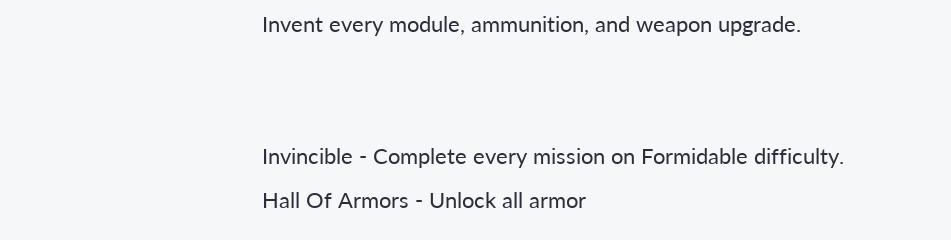Invent every module, ammunition, and weapon upgrade.


Invincible - Complete every mission on Formidable difficulty.
Hall Of Armors - Unlock all armor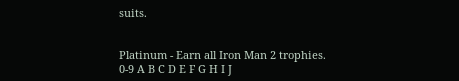suits.


Platinum - Earn all Iron Man 2 trophies.
0-9 A B C D E F G H I J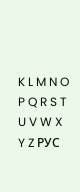K L M N O P Q R S T U V W X Y Z РУС